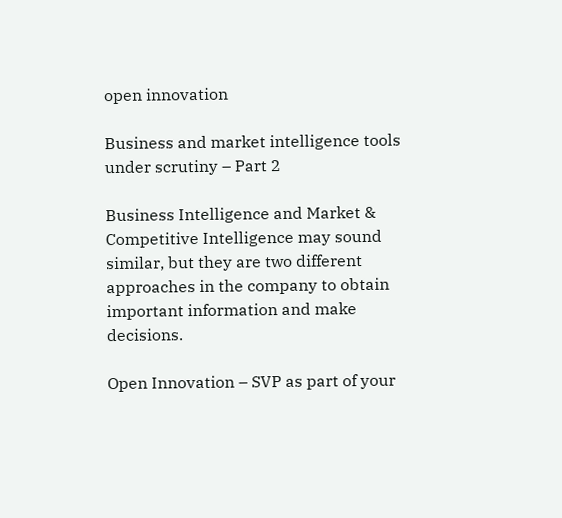open innovation

Business and market intelligence tools under scrutiny – Part 2

Business Intelligence and Market & Competitive Intelligence may sound similar, but they are two different approaches in the company to obtain important information and make decisions.

Open Innovation – SVP as part of your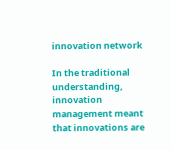innovation network

In the traditional understanding, innovation management meant that innovations are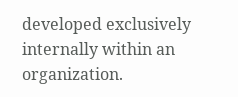developed exclusively internally within an organization.